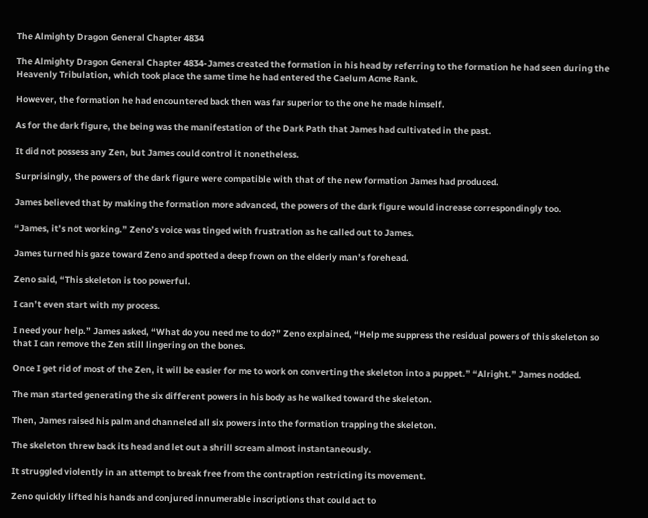The Almighty Dragon General Chapter 4834

The Almighty Dragon General Chapter 4834-James created the formation in his head by referring to the formation he had seen during the Heavenly Tribulation, which took place the same time he had entered the Caelum Acme Rank.

However, the formation he had encountered back then was far superior to the one he made himself.

As for the dark figure, the being was the manifestation of the Dark Path that James had cultivated in the past.

It did not possess any Zen, but James could control it nonetheless.

Surprisingly, the powers of the dark figure were compatible with that of the new formation James had produced.

James believed that by making the formation more advanced, the powers of the dark figure would increase correspondingly too.

“James, it’s not working.” Zeno’s voice was tinged with frustration as he called out to James.

James turned his gaze toward Zeno and spotted a deep frown on the elderly man’s forehead.

Zeno said, “This skeleton is too powerful.

I can’t even start with my process.

I need your help.” James asked, “What do you need me to do?” Zeno explained, “Help me suppress the residual powers of this skeleton so that I can remove the Zen still lingering on the bones.

Once I get rid of most of the Zen, it will be easier for me to work on converting the skeleton into a puppet.” “Alright.” James nodded.

The man started generating the six different powers in his body as he walked toward the skeleton.

Then, James raised his palm and channeled all six powers into the formation trapping the skeleton.

The skeleton threw back its head and let out a shrill scream almost instantaneously.

It struggled violently in an attempt to break free from the contraption restricting its movement.

Zeno quickly lifted his hands and conjured innumerable inscriptions that could act to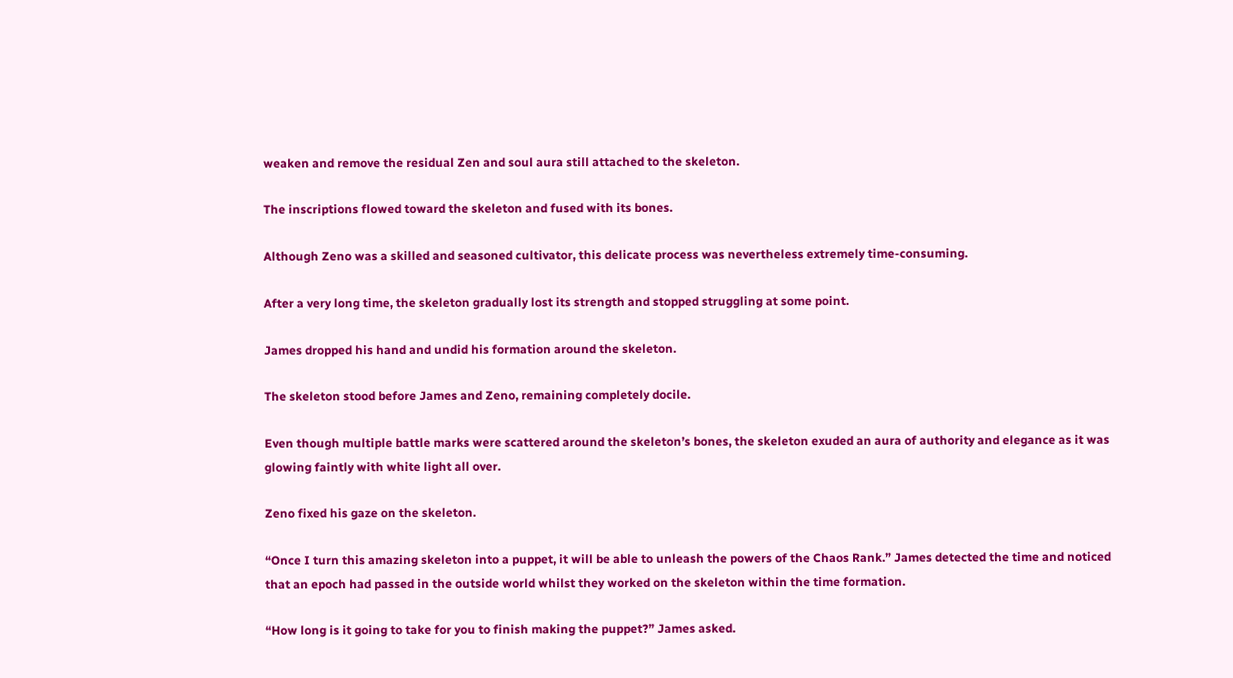weaken and remove the residual Zen and soul aura still attached to the skeleton.

The inscriptions flowed toward the skeleton and fused with its bones.

Although Zeno was a skilled and seasoned cultivator, this delicate process was nevertheless extremely time-consuming.

After a very long time, the skeleton gradually lost its strength and stopped struggling at some point.

James dropped his hand and undid his formation around the skeleton.

The skeleton stood before James and Zeno, remaining completely docile.

Even though multiple battle marks were scattered around the skeleton’s bones, the skeleton exuded an aura of authority and elegance as it was glowing faintly with white light all over.

Zeno fixed his gaze on the skeleton.

“Once I turn this amazing skeleton into a puppet, it will be able to unleash the powers of the Chaos Rank.” James detected the time and noticed that an epoch had passed in the outside world whilst they worked on the skeleton within the time formation.

“How long is it going to take for you to finish making the puppet?” James asked.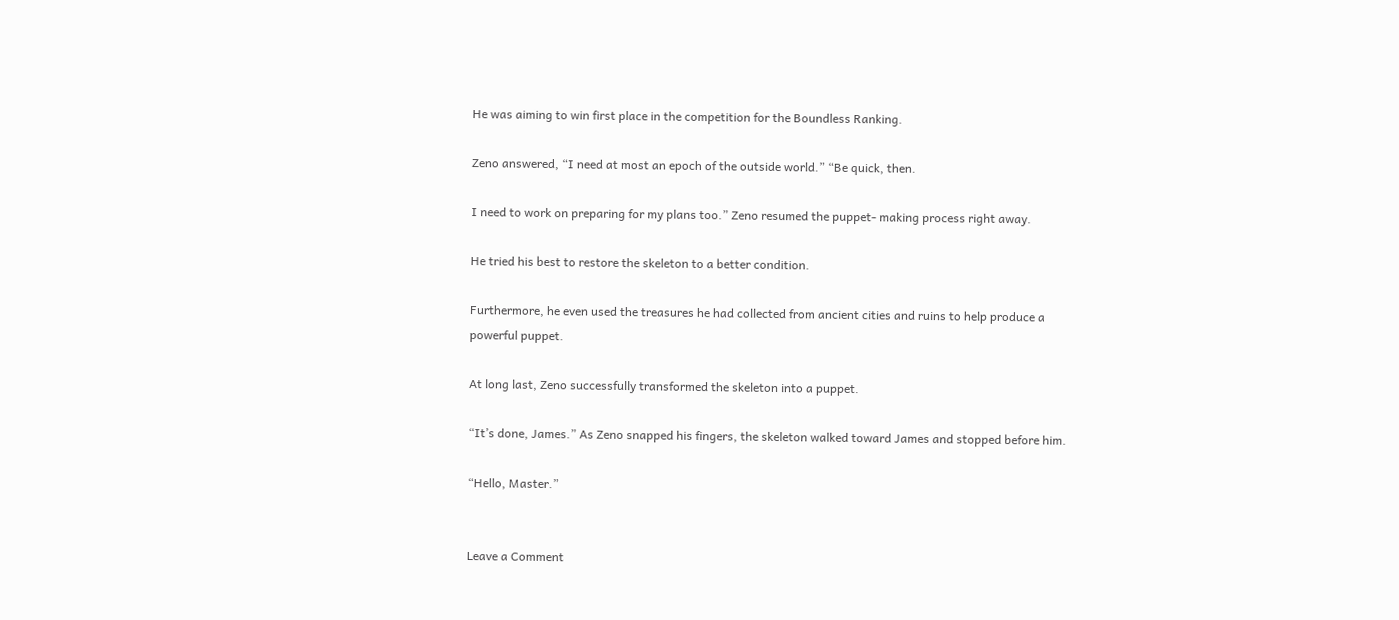He was aiming to win first place in the competition for the Boundless Ranking.

Zeno answered, “I need at most an epoch of the outside world.” “Be quick, then.

I need to work on preparing for my plans too.” Zeno resumed the puppet- making process right away.

He tried his best to restore the skeleton to a better condition.

Furthermore, he even used the treasures he had collected from ancient cities and ruins to help produce a powerful puppet.

At long last, Zeno successfully transformed the skeleton into a puppet.

“It’s done, James.” As Zeno snapped his fingers, the skeleton walked toward James and stopped before him.

“Hello, Master.”


Leave a Comment